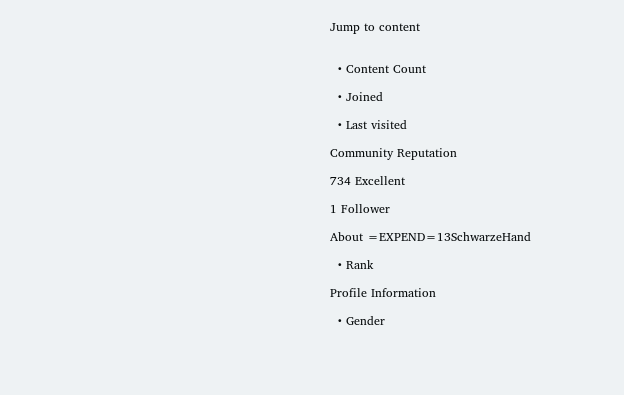Jump to content


  • Content Count

  • Joined

  • Last visited

Community Reputation

734 Excellent

1 Follower

About =EXPEND=13SchwarzeHand

  • Rank

Profile Information

  • Gender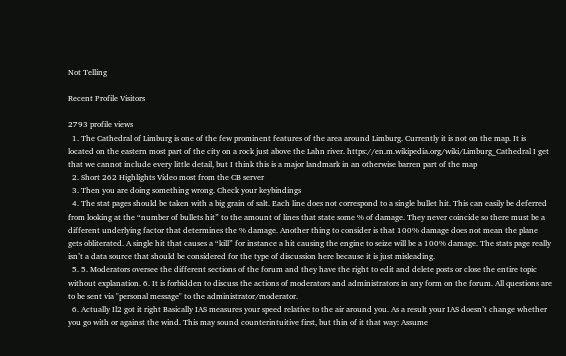Not Telling

Recent Profile Visitors

2793 profile views
  1. The Cathedral of Limburg is one of the few prominent features of the area around Limburg. Currently it is not on the map. It is located on the eastern most part of the city on a rock just above the Lahn river. https://en.m.wikipedia.org/wiki/Limburg_Cathedral I get that we cannot include every little detail, but I think this is a major landmark in an otherwise barren part of the map
  2. Short 262 Highlights Video most from the CB server
  3. Then you are doing something wrong. Check your keybindings
  4. The stat pages should be taken with a big grain of salt. Each line does not correspond to a single bullet hit. This can easily be deferred from looking at the “number of bullets hit” to the amount of lines that state some % of damage. They never coincide so there must be a different underlying factor that determines the % damage. Another thing to consider is that 100% damage does not mean the plane gets obliterated. A single hit that causes a “kill” for instance a hit causing the engine to seize will be a 100% damage. The stats page really isn’t a data source that should be considered for the type of discussion here because it is just misleading.
  5. 5. Moderators oversee the different sections of the forum and they have the right to edit and delete posts or close the entire topic without explanation. 6. It is forbidden to discuss the actions of moderators and administrators in any form on the forum. All questions are to be sent via "personal message" to the administrator/moderator.
  6. Actually Il2 got it right Basically IAS measures your speed relative to the air around you. As a result your IAS doesn’t change whether you go with or against the wind. This may sound counterintuitive first, but thin of it that way: Assume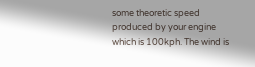some theoretic speed produced by your engine which is 100kph. The wind is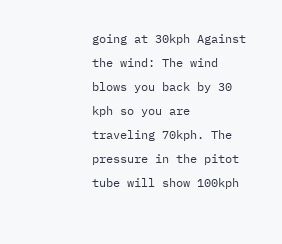going at 30kph Against the wind: The wind blows you back by 30 kph so you are traveling 70kph. The pressure in the pitot tube will show 100kph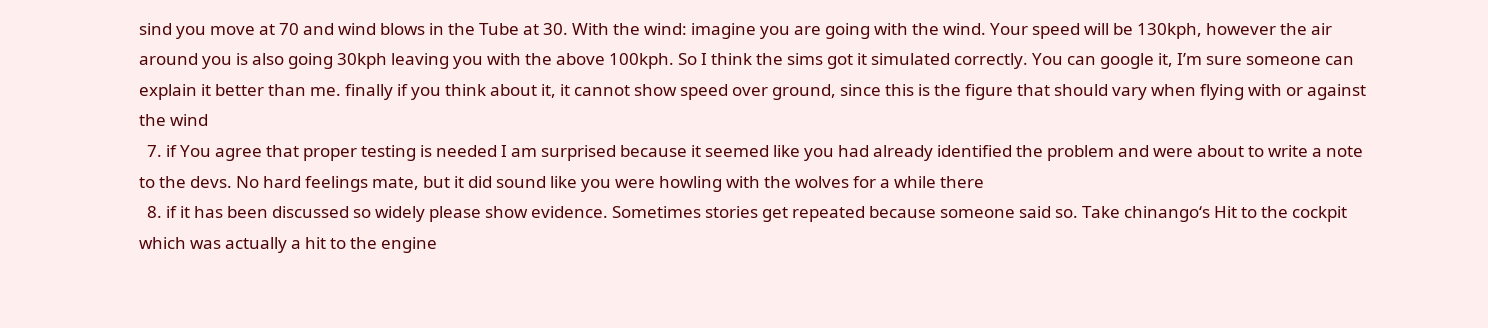sind you move at 70 and wind blows in the Tube at 30. With the wind: imagine you are going with the wind. Your speed will be 130kph, however the air around you is also going 30kph leaving you with the above 100kph. So I think the sims got it simulated correctly. You can google it, I’m sure someone can explain it better than me. finally if you think about it, it cannot show speed over ground, since this is the figure that should vary when flying with or against the wind
  7. if You agree that proper testing is needed I am surprised because it seemed like you had already identified the problem and were about to write a note to the devs. No hard feelings mate, but it did sound like you were howling with the wolves for a while there
  8. if it has been discussed so widely please show evidence. Sometimes stories get repeated because someone said so. Take chinango‘s Hit to the cockpit which was actually a hit to the engine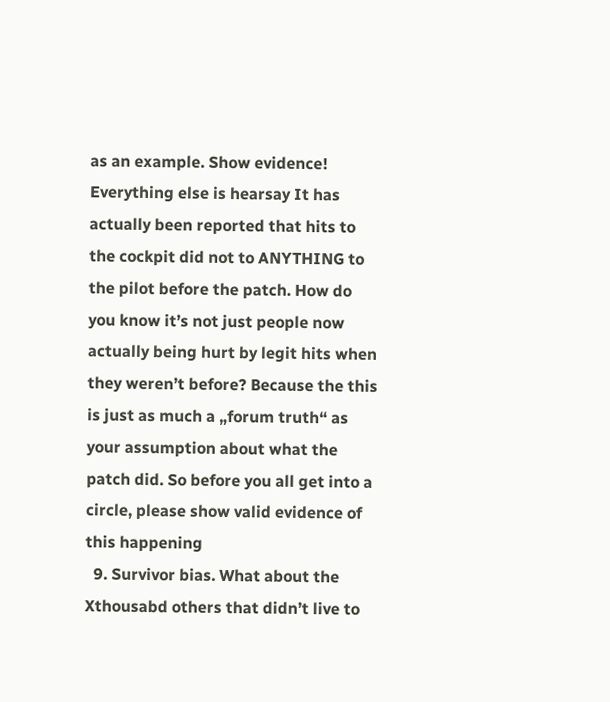as an example. Show evidence! Everything else is hearsay It has actually been reported that hits to the cockpit did not to ANYTHING to the pilot before the patch. How do you know it’s not just people now actually being hurt by legit hits when they weren’t before? Because the this is just as much a „forum truth“ as your assumption about what the patch did. So before you all get into a circle, please show valid evidence of this happening
  9. Survivor bias. What about the Xthousabd others that didn’t live to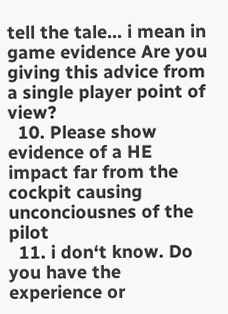tell the tale... i mean in game evidence Are you giving this advice from a single player point of view?
  10. Please show evidence of a HE impact far from the cockpit causing unconciousnes of the pilot
  11. i don‘t know. Do you have the experience or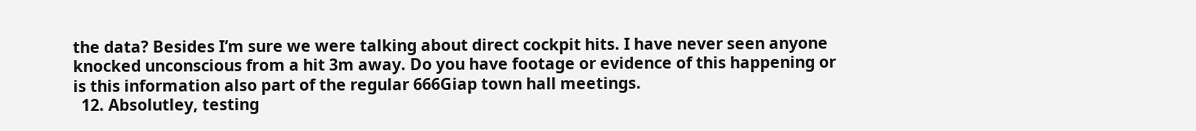the data? Besides I’m sure we were talking about direct cockpit hits. I have never seen anyone knocked unconscious from a hit 3m away. Do you have footage or evidence of this happening or is this information also part of the regular 666Giap town hall meetings.
  12. Absolutley, testing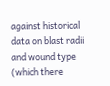against historical data on blast radii and wound type (which there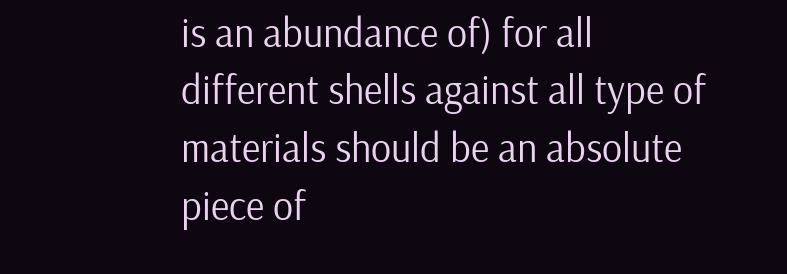is an abundance of) for all different shells against all type of materials should be an absolute piece of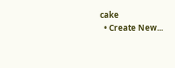cake
  • Create New...